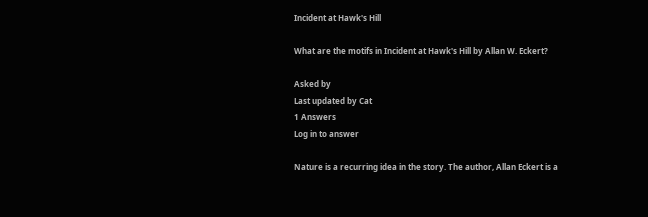Incident at Hawk's Hill

What are the motifs in Incident at Hawk's Hill by Allan W. Eckert?

Asked by
Last updated by Cat
1 Answers
Log in to answer

Nature is a recurring idea in the story. The author, Allan Eckert is a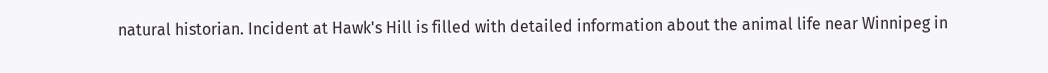natural historian. Incident at Hawk's Hill is filled with detailed information about the animal life near Winnipeg in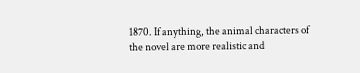1870. If anything, the animal characters of the novel are more realistic and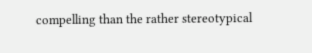compelling than the rather stereotypical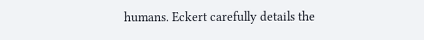humans. Eckert carefully details the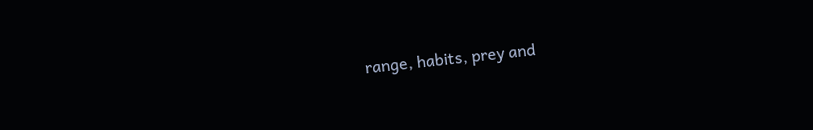range, habits, prey and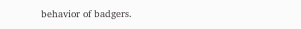behavior of badgers.